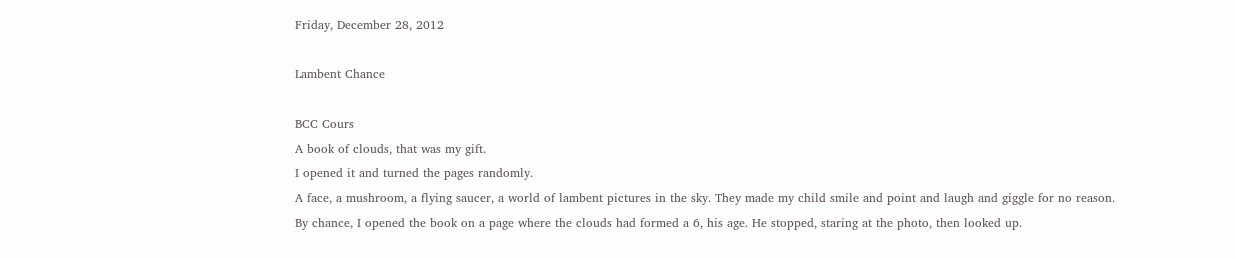Friday, December 28, 2012

Lambent Chance

BCC Cours
A book of clouds, that was my gift.
I opened it and turned the pages randomly.
A face, a mushroom, a flying saucer, a world of lambent pictures in the sky. They made my child smile and point and laugh and giggle for no reason.
By chance, I opened the book on a page where the clouds had formed a 6, his age. He stopped, staring at the photo, then looked up.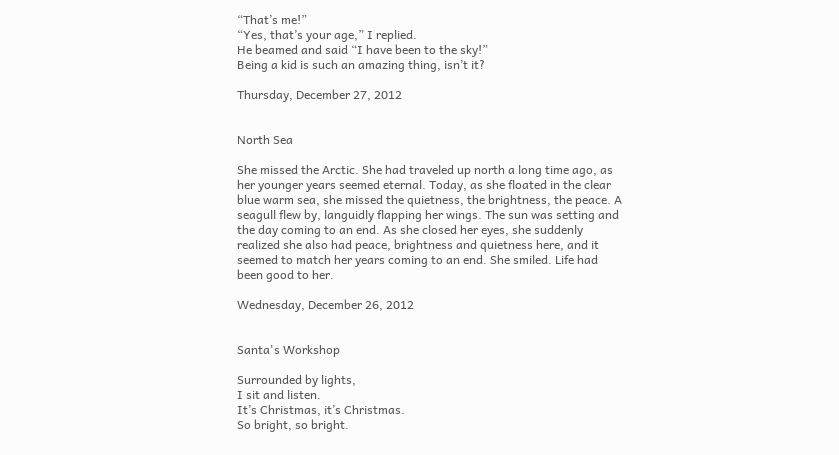“That’s me!”
“Yes, that’s your age,” I replied.
He beamed and said “I have been to the sky!”
Being a kid is such an amazing thing, isn’t it?

Thursday, December 27, 2012


North Sea

She missed the Arctic. She had traveled up north a long time ago, as her younger years seemed eternal. Today, as she floated in the clear blue warm sea, she missed the quietness, the brightness, the peace. A seagull flew by, languidly flapping her wings. The sun was setting and the day coming to an end. As she closed her eyes, she suddenly realized she also had peace, brightness and quietness here, and it seemed to match her years coming to an end. She smiled. Life had been good to her.

Wednesday, December 26, 2012


Santa's Workshop

Surrounded by lights,
I sit and listen.
It’s Christmas, it’s Christmas.
So bright, so bright.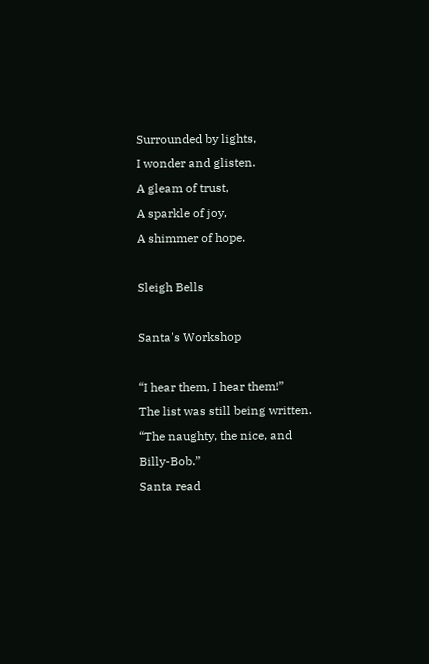Surrounded by lights,
I wonder and glisten.
A gleam of trust,
A sparkle of joy,
A shimmer of hope.

Sleigh Bells

Santa's Workshop

“I hear them, I hear them!”
The list was still being written.
“The naughty, the nice, and Billy-Bob.”
Santa read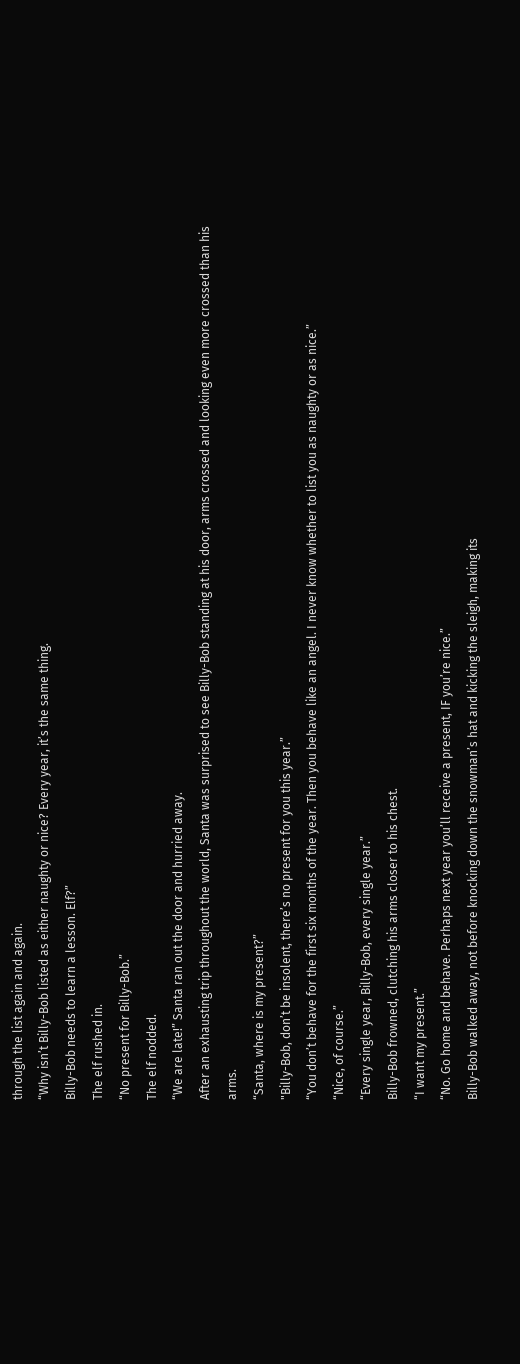through the list again and again.
“Why isn’t Billy-Bob listed as either naughty or nice? Every year, it’s the same thing.
Billy-Bob needs to learn a lesson. Elf?”
The elf rushed in.
“No present for Billy-Bob.”
The elf nodded.
“We are late!” Santa ran out the door and hurried away.
After an exhausting trip throughout the world, Santa was surprised to see Billy-Bob standing at his door, arms crossed and looking even more crossed than his arms.
“Santa, where is my present?”
"Billy-Bob, don’t be insolent, there’s no present for you this year.”
“You don’t behave for the first six months of the year. Then you behave like an angel. I never know whether to list you as naughty or as nice.”
“Nice, of course.”
“Every single year, Billy-Bob, every single year.”
Billy-Bob frowned, clutching his arms closer to his chest.
“I want my present.”
“No. Go home and behave. Perhaps next year you’ll receive a present, IF you’re nice.”
Billy-Bob walked away, not before knocking down the snowman’s hat and kicking the sleigh, making its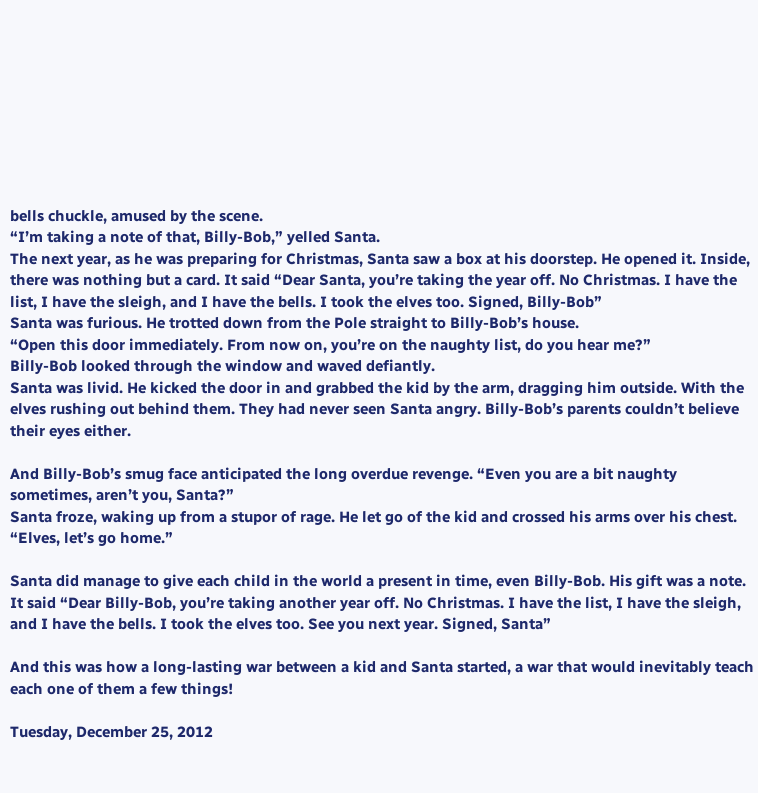bells chuckle, amused by the scene.
“I’m taking a note of that, Billy-Bob,” yelled Santa.
The next year, as he was preparing for Christmas, Santa saw a box at his doorstep. He opened it. Inside, there was nothing but a card. It said “Dear Santa, you’re taking the year off. No Christmas. I have the list, I have the sleigh, and I have the bells. I took the elves too. Signed, Billy-Bob”
Santa was furious. He trotted down from the Pole straight to Billy-Bob’s house.
“Open this door immediately. From now on, you’re on the naughty list, do you hear me?”
Billy-Bob looked through the window and waved defiantly.
Santa was livid. He kicked the door in and grabbed the kid by the arm, dragging him outside. With the elves rushing out behind them. They had never seen Santa angry. Billy-Bob’s parents couldn’t believe their eyes either.

And Billy-Bob’s smug face anticipated the long overdue revenge. “Even you are a bit naughty sometimes, aren’t you, Santa?”
Santa froze, waking up from a stupor of rage. He let go of the kid and crossed his arms over his chest.
“Elves, let’s go home.”

Santa did manage to give each child in the world a present in time, even Billy-Bob. His gift was a note. It said “Dear Billy-Bob, you’re taking another year off. No Christmas. I have the list, I have the sleigh, and I have the bells. I took the elves too. See you next year. Signed, Santa”

And this was how a long-lasting war between a kid and Santa started, a war that would inevitably teach each one of them a few things!

Tuesday, December 25, 2012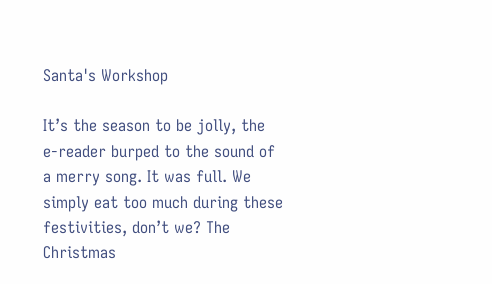Santa's Workshop

It’s the season to be jolly, the e-reader burped to the sound of a merry song. It was full. We simply eat too much during these festivities, don’t we? The Christmas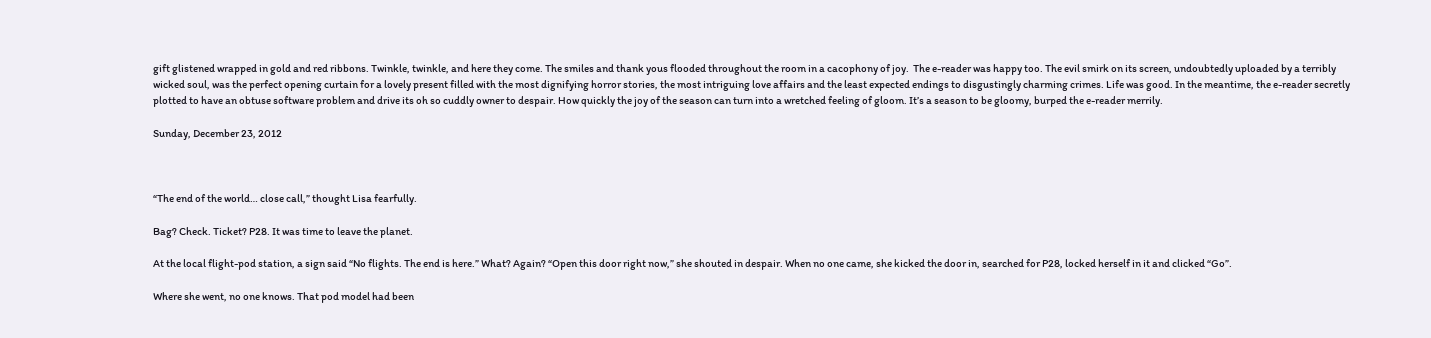gift glistened wrapped in gold and red ribbons. Twinkle, twinkle, and here they come. The smiles and thank yous flooded throughout the room in a cacophony of joy.  The e-reader was happy too. The evil smirk on its screen, undoubtedly uploaded by a terribly wicked soul, was the perfect opening curtain for a lovely present filled with the most dignifying horror stories, the most intriguing love affairs and the least expected endings to disgustingly charming crimes. Life was good. In the meantime, the e-reader secretly plotted to have an obtuse software problem and drive its oh so cuddly owner to despair. How quickly the joy of the season can turn into a wretched feeling of gloom. It’s a season to be gloomy, burped the e-reader merrily.

Sunday, December 23, 2012



“The end of the world… close call,” thought Lisa fearfully.

Bag? Check. Ticket? P28. It was time to leave the planet.

At the local flight-pod station, a sign said “No flights. The end is here.” What? Again? “Open this door right now,” she shouted in despair. When no one came, she kicked the door in, searched for P28, locked herself in it and clicked “Go”.

Where she went, no one knows. That pod model had been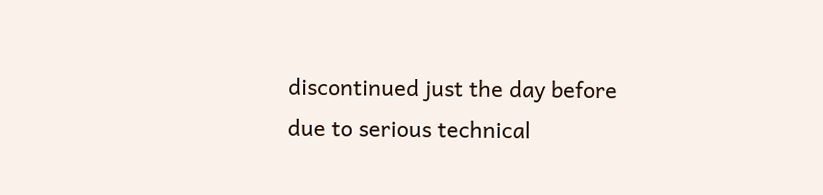discontinued just the day before due to serious technical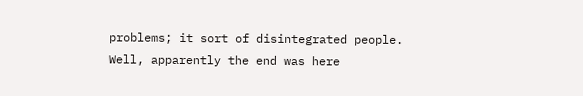problems; it sort of disintegrated people. Well, apparently the end was here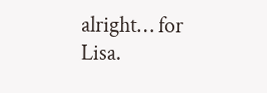alright… for Lisa.